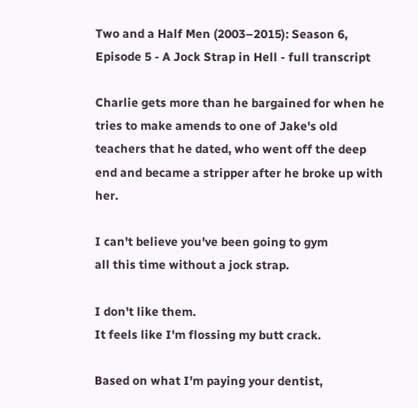Two and a Half Men (2003–2015): Season 6, Episode 5 - A Jock Strap in Hell - full transcript

Charlie gets more than he bargained for when he tries to make amends to one of Jake's old teachers that he dated, who went off the deep end and became a stripper after he broke up with her.

I can't believe you've been going to gym
all this time without a jock strap.

I don't like them.
It feels like I'm flossing my butt crack.

Based on what I'm paying your dentist,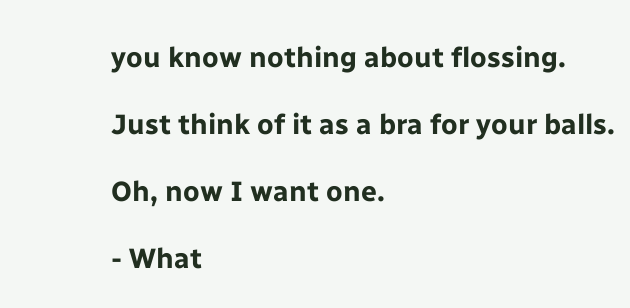you know nothing about flossing.

Just think of it as a bra for your balls.

Oh, now I want one.

- What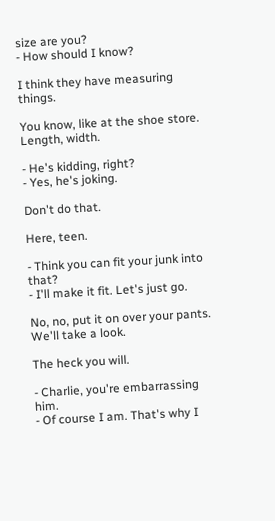size are you?
- How should I know?

I think they have measuring things.

You know, like at the shoe store.
Length, width.

- He's kidding, right?
- Yes, he's joking.

Don't do that.

Here, teen.

- Think you can fit your junk into that?
- I'll make it fit. Let's just go.

No, no, put it on over your pants.
We'll take a look.

The heck you will.

- Charlie, you're embarrassing him.
- Of course I am. That's why I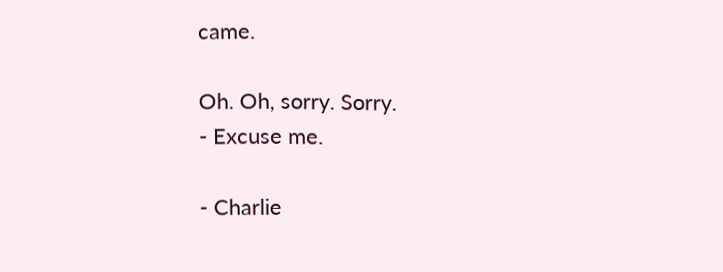came.

Oh. Oh, sorry. Sorry.
- Excuse me.

- Charlie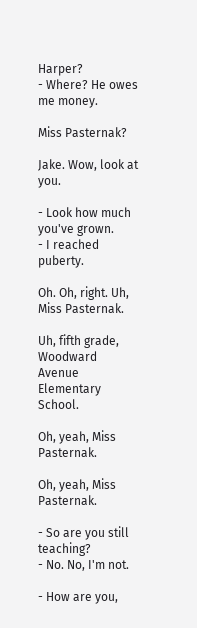Harper?
- Where? He owes me money.

Miss Pasternak?

Jake. Wow, look at you.

- Look how much you've grown.
- I reached puberty.

Oh. Oh, right. Uh, Miss Pasternak.

Uh, fifth grade,
Woodward Avenue Elementary School.

Oh, yeah, Miss Pasternak.

Oh, yeah, Miss Pasternak.

- So are you still teaching?
- No. No, I'm not.

- How are you,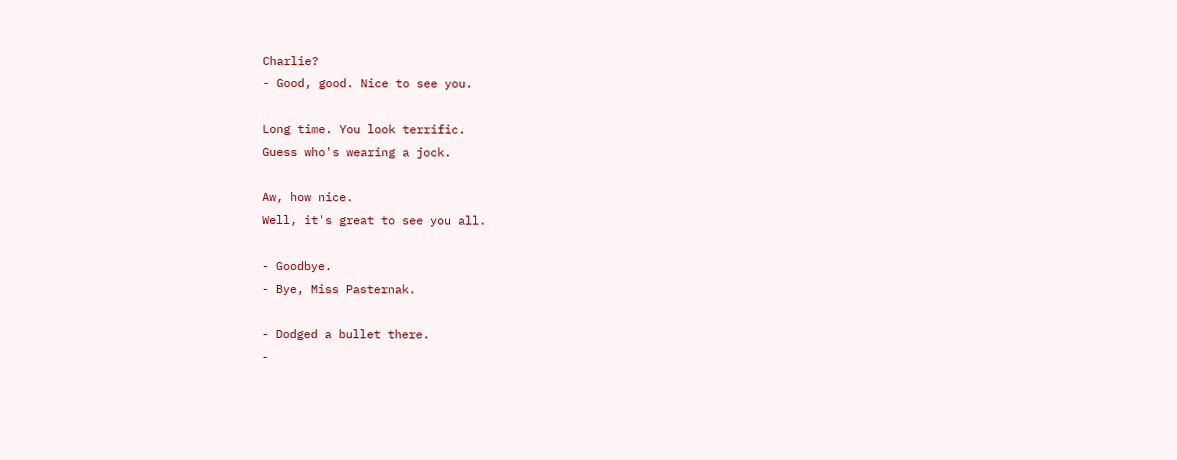Charlie?
- Good, good. Nice to see you.

Long time. You look terrific.
Guess who's wearing a jock.

Aw, how nice.
Well, it's great to see you all.

- Goodbye.
- Bye, Miss Pasternak.

- Dodged a bullet there.
-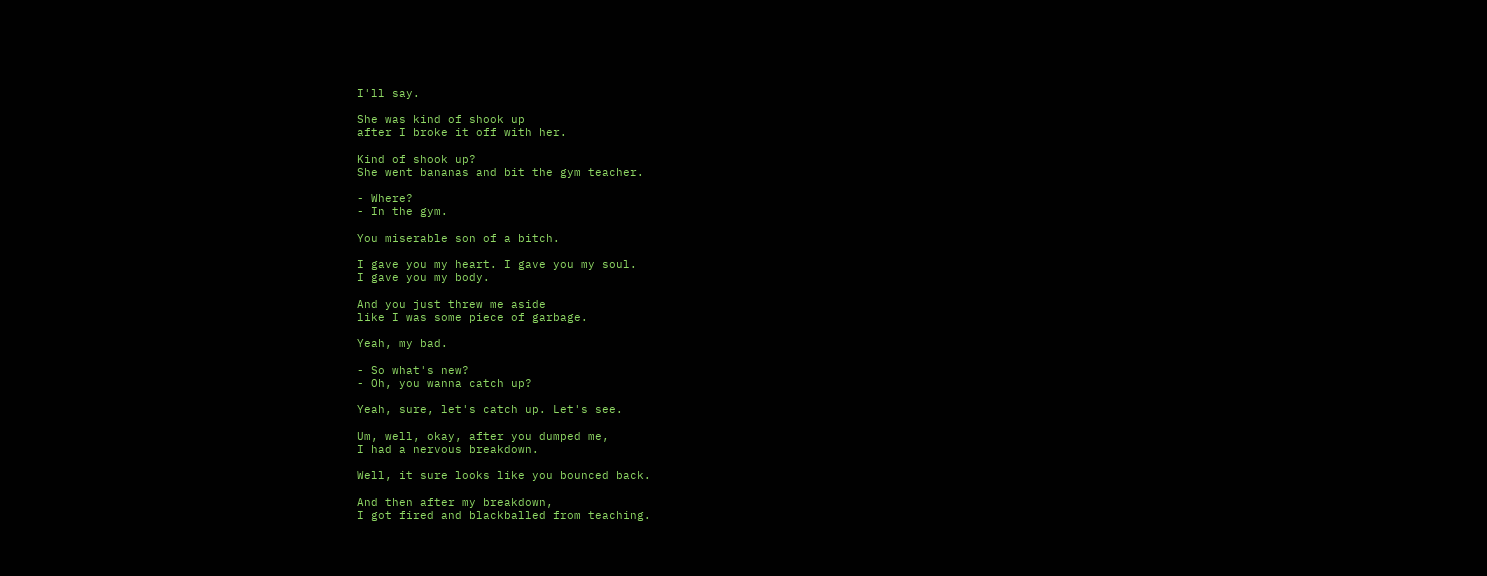I'll say.

She was kind of shook up
after I broke it off with her.

Kind of shook up?
She went bananas and bit the gym teacher.

- Where?
- In the gym.

You miserable son of a bitch.

I gave you my heart. I gave you my soul.
I gave you my body.

And you just threw me aside
like I was some piece of garbage.

Yeah, my bad.

- So what's new?
- Oh, you wanna catch up?

Yeah, sure, let's catch up. Let's see.

Um, well, okay, after you dumped me,
I had a nervous breakdown.

Well, it sure looks like you bounced back.

And then after my breakdown,
I got fired and blackballed from teaching.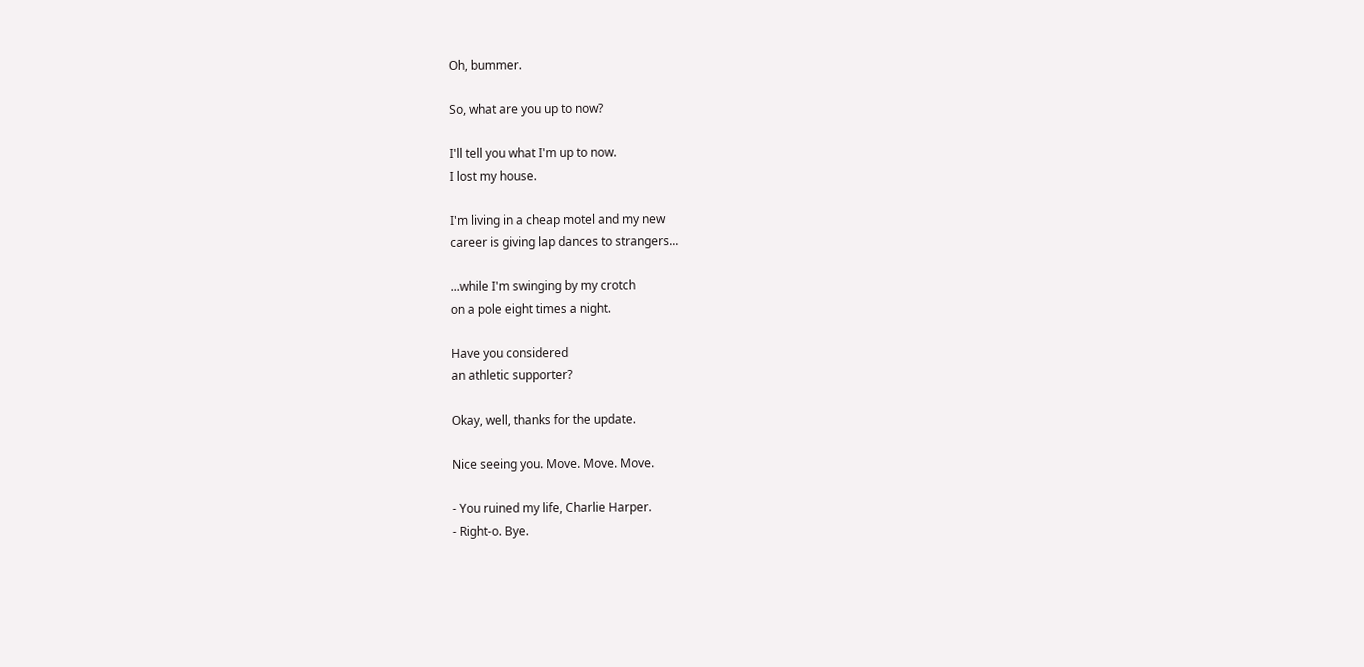Oh, bummer.

So, what are you up to now?

I'll tell you what I'm up to now.
I lost my house.

I'm living in a cheap motel and my new
career is giving lap dances to strangers...

...while I'm swinging by my crotch
on a pole eight times a night.

Have you considered
an athletic supporter?

Okay, well, thanks for the update.

Nice seeing you. Move. Move. Move.

- You ruined my life, Charlie Harper.
- Right-o. Bye.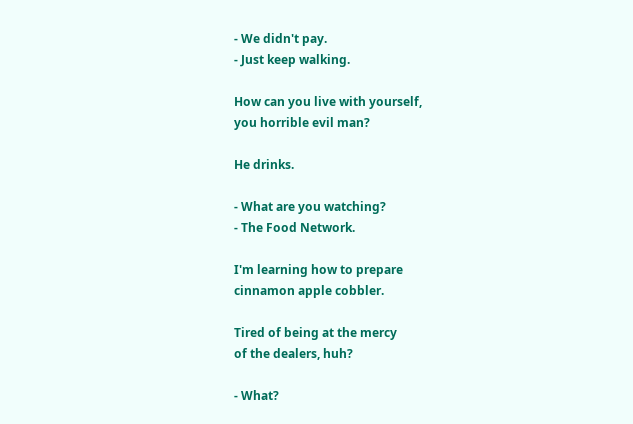- We didn't pay.
- Just keep walking.

How can you live with yourself,
you horrible evil man?

He drinks.

- What are you watching?
- The Food Network.

I'm learning how to prepare
cinnamon apple cobbler.

Tired of being at the mercy
of the dealers, huh?

- What?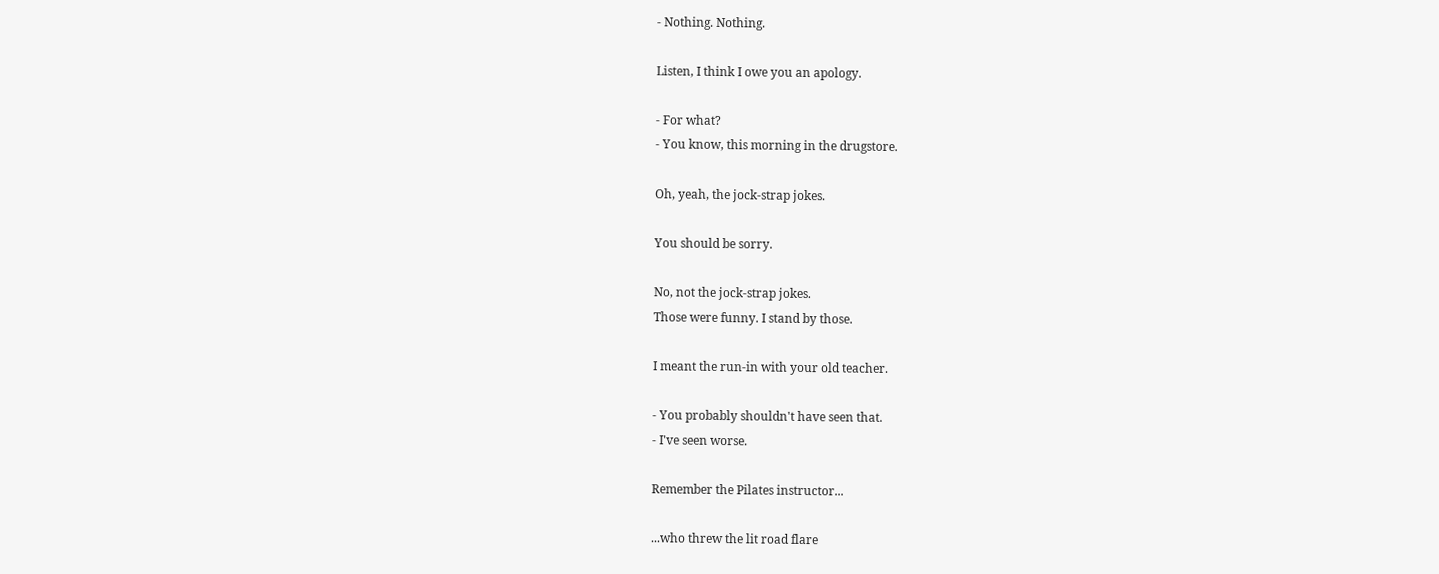- Nothing. Nothing.

Listen, I think I owe you an apology.

- For what?
- You know, this morning in the drugstore.

Oh, yeah, the jock-strap jokes.

You should be sorry.

No, not the jock-strap jokes.
Those were funny. I stand by those.

I meant the run-in with your old teacher.

- You probably shouldn't have seen that.
- I've seen worse.

Remember the Pilates instructor...

...who threw the lit road flare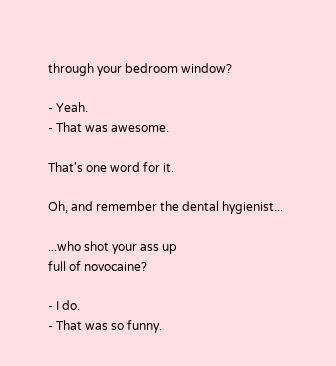through your bedroom window?

- Yeah.
- That was awesome.

That's one word for it.

Oh, and remember the dental hygienist...

...who shot your ass up
full of novocaine?

- I do.
- That was so funny.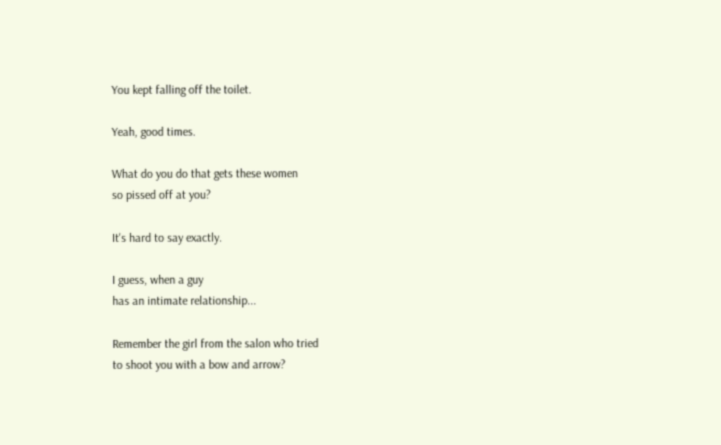You kept falling off the toilet.

Yeah, good times.

What do you do that gets these women
so pissed off at you?

It's hard to say exactly.

I guess, when a guy
has an intimate relationship...

Remember the girl from the salon who tried
to shoot you with a bow and arrow?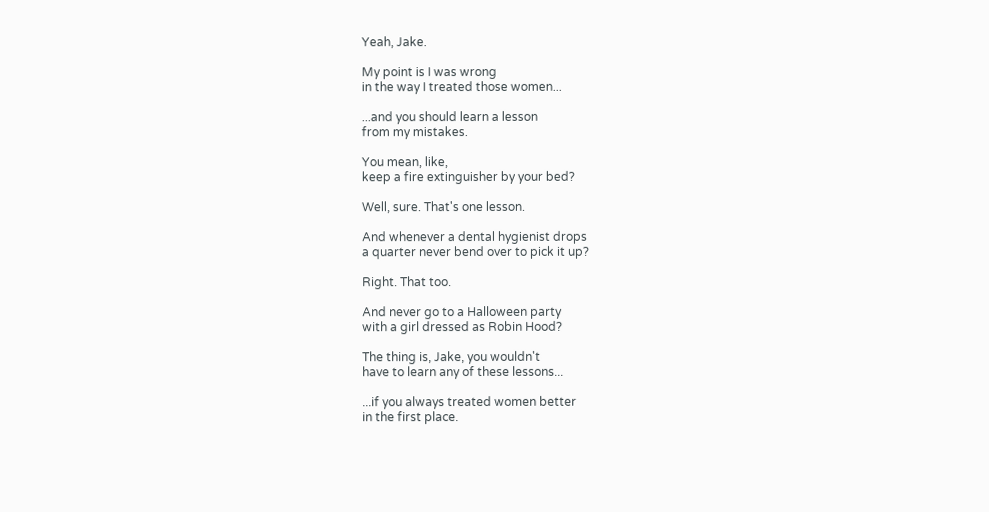Yeah, Jake.

My point is I was wrong
in the way I treated those women...

...and you should learn a lesson
from my mistakes.

You mean, like,
keep a fire extinguisher by your bed?

Well, sure. That's one lesson.

And whenever a dental hygienist drops
a quarter never bend over to pick it up?

Right. That too.

And never go to a Halloween party
with a girl dressed as Robin Hood?

The thing is, Jake, you wouldn't
have to learn any of these lessons...

...if you always treated women better
in the first place.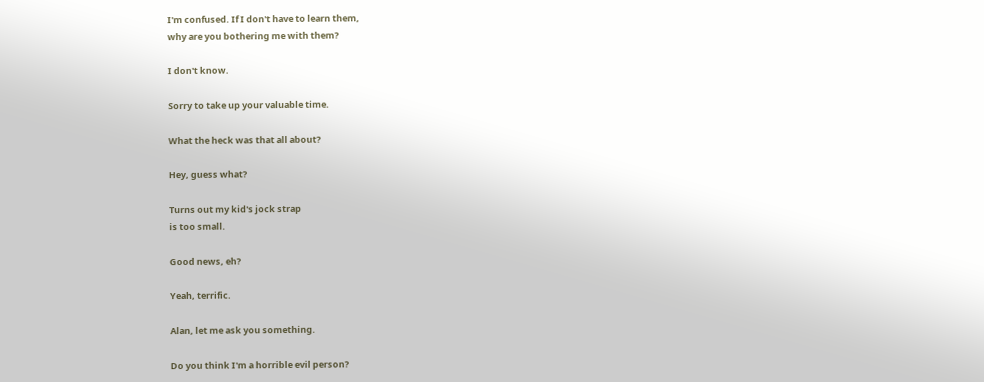I'm confused. If I don't have to learn them,
why are you bothering me with them?

I don't know.

Sorry to take up your valuable time.

What the heck was that all about?

Hey, guess what?

Turns out my kid's jock strap
is too small.

Good news, eh?

Yeah, terrific.

Alan, let me ask you something.

Do you think I'm a horrible evil person?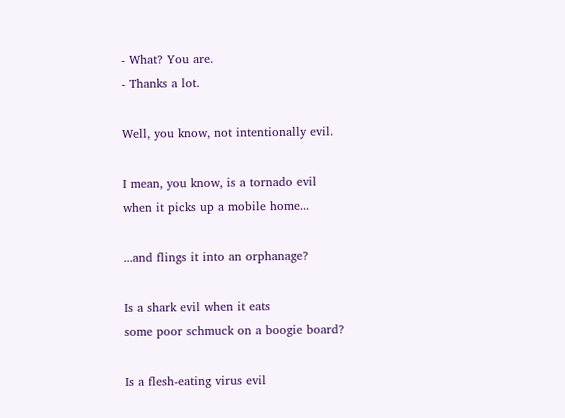- What? You are.
- Thanks a lot.

Well, you know, not intentionally evil.

I mean, you know, is a tornado evil
when it picks up a mobile home...

...and flings it into an orphanage?

Is a shark evil when it eats
some poor schmuck on a boogie board?

Is a flesh-eating virus evil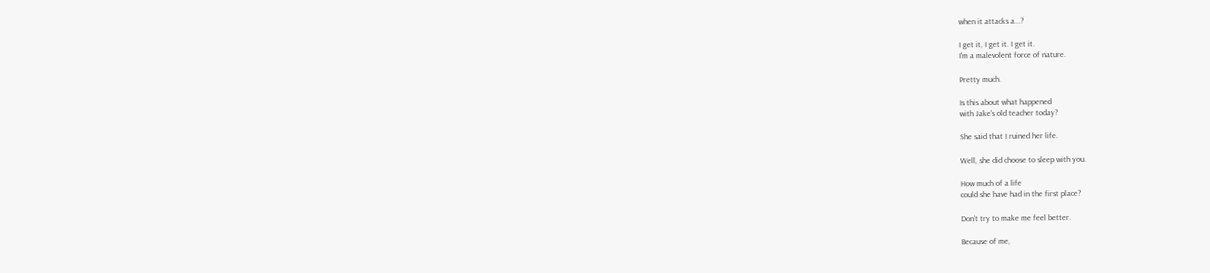when it attacks a...?

I get it, I get it. I get it.
I'm a malevolent force of nature.

Pretty much.

Is this about what happened
with Jake's old teacher today?

She said that I ruined her life.

Well, she did choose to sleep with you.

How much of a life
could she have had in the first place?

Don't try to make me feel better.

Because of me,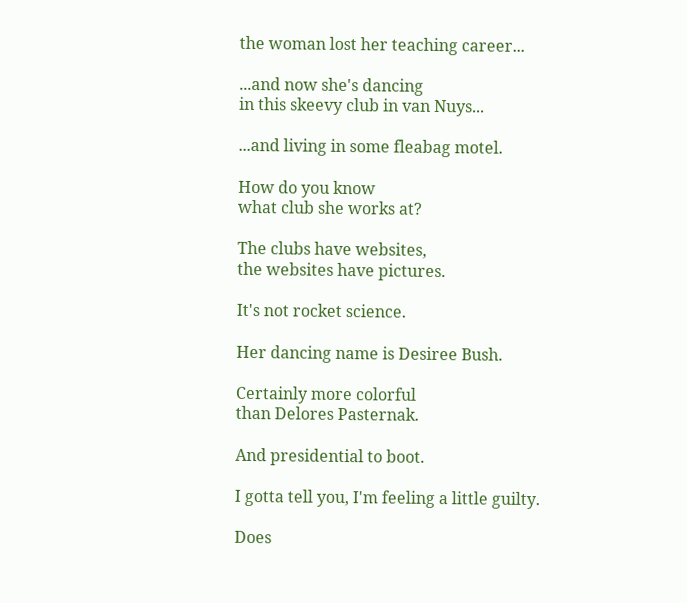the woman lost her teaching career...

...and now she's dancing
in this skeevy club in van Nuys...

...and living in some fleabag motel.

How do you know
what club she works at?

The clubs have websites,
the websites have pictures.

It's not rocket science.

Her dancing name is Desiree Bush.

Certainly more colorful
than Delores Pasternak.

And presidential to boot.

I gotta tell you, I'm feeling a little guilty.

Does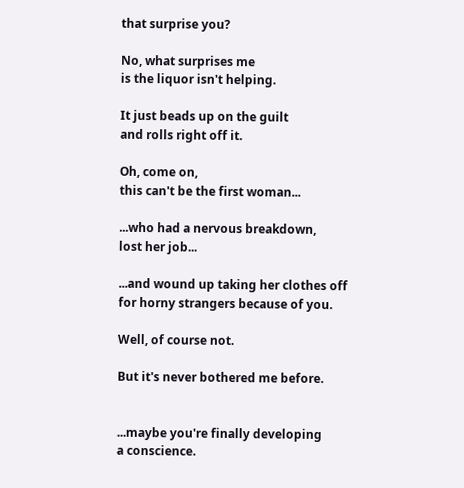that surprise you?

No, what surprises me
is the liquor isn't helping.

It just beads up on the guilt
and rolls right off it.

Oh, come on,
this can't be the first woman...

...who had a nervous breakdown,
lost her job...

...and wound up taking her clothes off
for horny strangers because of you.

Well, of course not.

But it's never bothered me before.


...maybe you're finally developing
a conscience.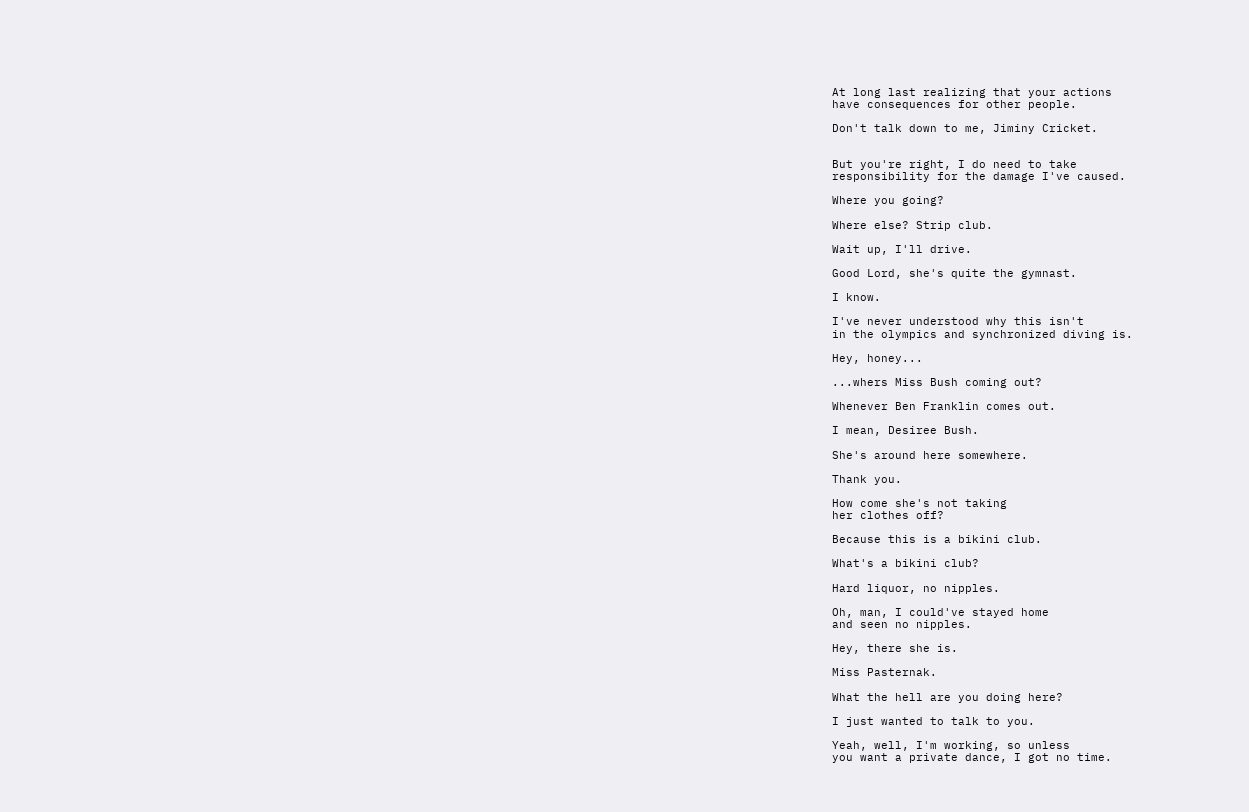At long last realizing that your actions
have consequences for other people.

Don't talk down to me, Jiminy Cricket.


But you're right, I do need to take
responsibility for the damage I've caused.

Where you going?

Where else? Strip club.

Wait up, I'll drive.

Good Lord, she's quite the gymnast.

I know.

I've never understood why this isn't
in the olympics and synchronized diving is.

Hey, honey...

...whers Miss Bush coming out?

Whenever Ben Franklin comes out.

I mean, Desiree Bush.

She's around here somewhere.

Thank you.

How come she's not taking
her clothes off?

Because this is a bikini club.

What's a bikini club?

Hard liquor, no nipples.

Oh, man, I could've stayed home
and seen no nipples.

Hey, there she is.

Miss Pasternak.

What the hell are you doing here?

I just wanted to talk to you.

Yeah, well, I'm working, so unless
you want a private dance, I got no time.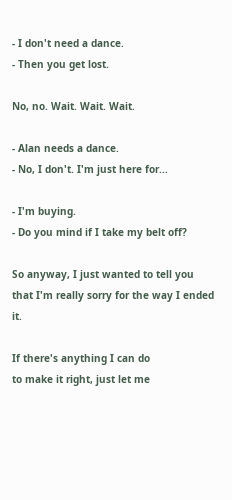- I don't need a dance.
- Then you get lost.

No, no. Wait. Wait. Wait.

- Alan needs a dance.
- No, I don't. I'm just here for...

- I'm buying.
- Do you mind if I take my belt off?

So anyway, I just wanted to tell you
that I'm really sorry for the way I ended it.

If there's anything I can do
to make it right, just let me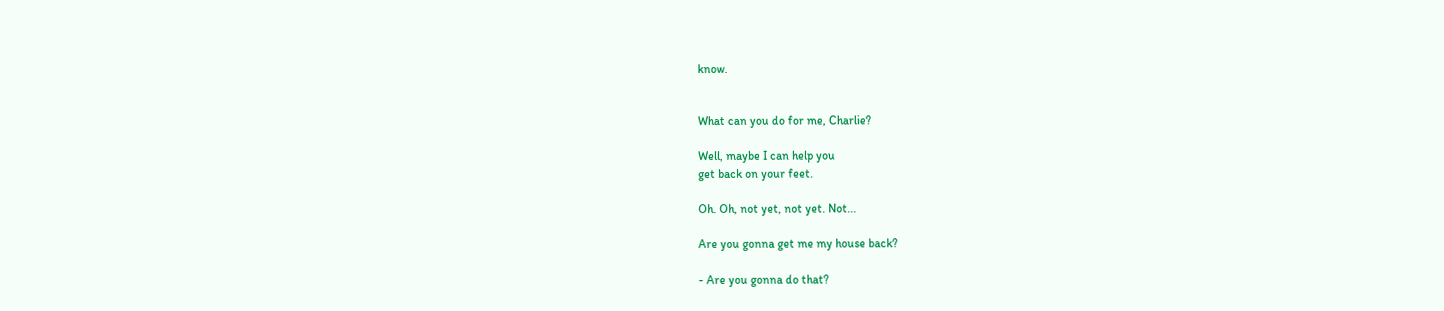know.


What can you do for me, Charlie?

Well, maybe I can help you
get back on your feet.

Oh. Oh, not yet, not yet. Not...

Are you gonna get me my house back?

- Are you gonna do that?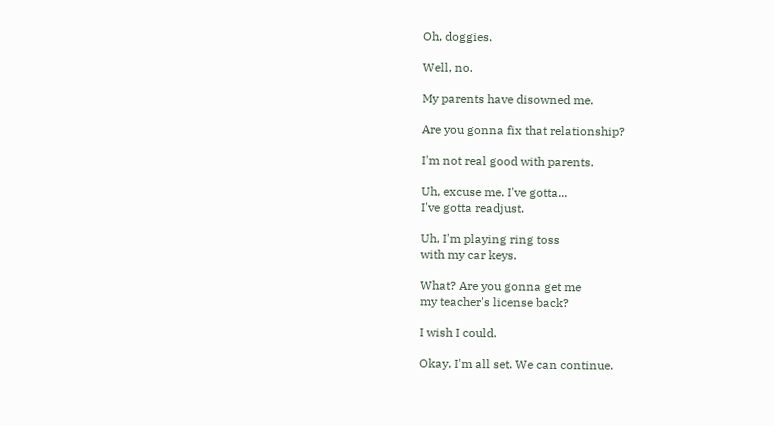Oh, doggies.

Well, no.

My parents have disowned me.

Are you gonna fix that relationship?

I'm not real good with parents.

Uh, excuse me. I've gotta...
I've gotta readjust.

Uh, I'm playing ring toss
with my car keys.

What? Are you gonna get me
my teacher's license back?

I wish I could.

Okay, I'm all set. We can continue.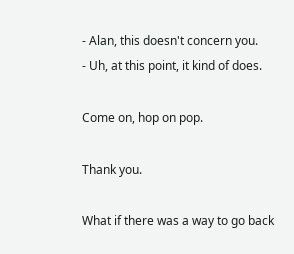- Alan, this doesn't concern you.
- Uh, at this point, it kind of does.

Come on, hop on pop.

Thank you.

What if there was a way to go back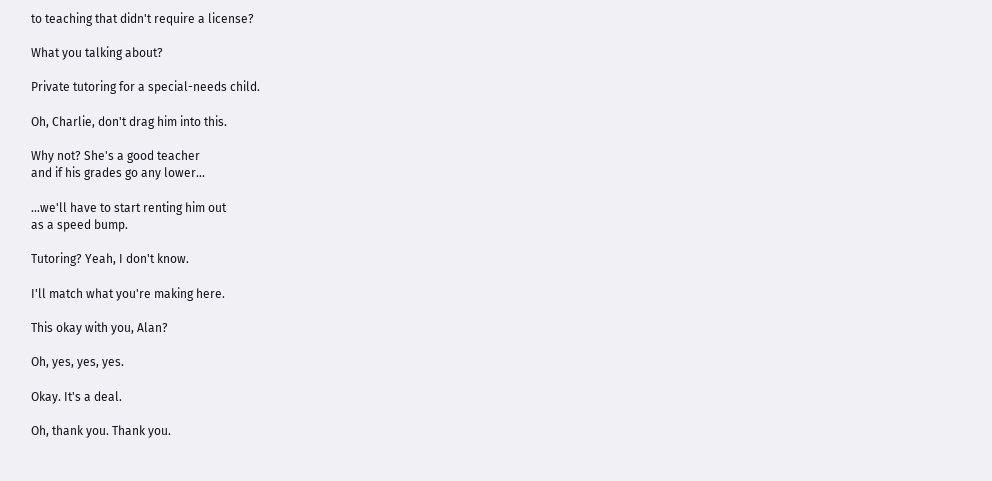to teaching that didn't require a license?

What you talking about?

Private tutoring for a special-needs child.

Oh, Charlie, don't drag him into this.

Why not? She's a good teacher
and if his grades go any lower...

...we'll have to start renting him out
as a speed bump.

Tutoring? Yeah, I don't know.

I'll match what you're making here.

This okay with you, Alan?

Oh, yes, yes, yes.

Okay. It's a deal.

Oh, thank you. Thank you.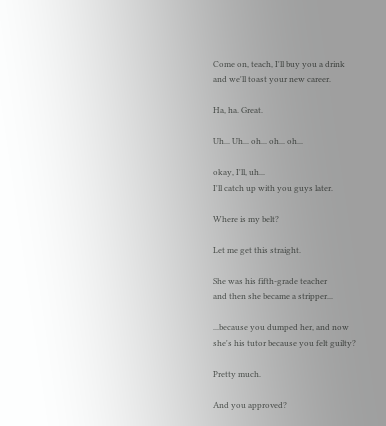Come on, teach, I'll buy you a drink
and we'll toast your new career.

Ha, ha. Great.

Uh... Uh... oh... oh... oh...

okay, I'll, uh...
I'll catch up with you guys later.

Where is my belt?

Let me get this straight.

She was his fifth-grade teacher
and then she became a stripper...

...because you dumped her, and now
she's his tutor because you felt guilty?

Pretty much.

And you approved?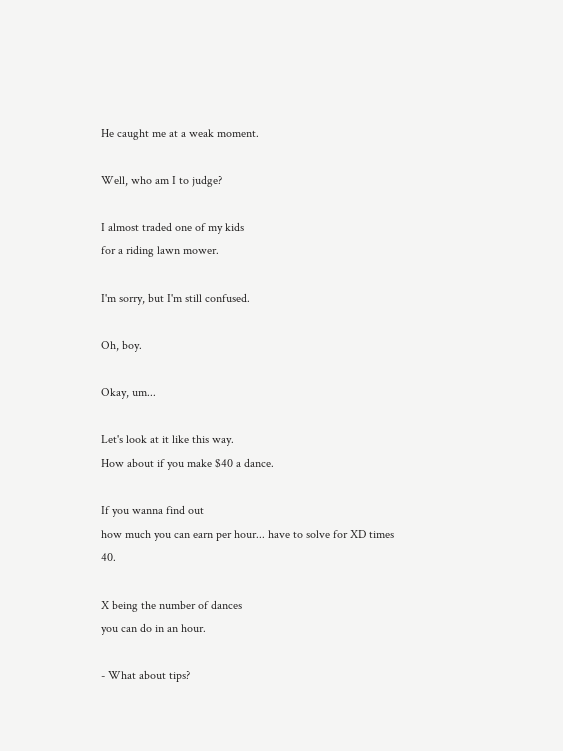He caught me at a weak moment.

Well, who am I to judge?

I almost traded one of my kids
for a riding lawn mower.

I'm sorry, but I'm still confused.

Oh, boy.

Okay, um...

Let's look at it like this way.
How about if you make $40 a dance.

If you wanna find out
how much you can earn per hour... have to solve for XD times 40.

X being the number of dances
you can do in an hour.

- What about tips?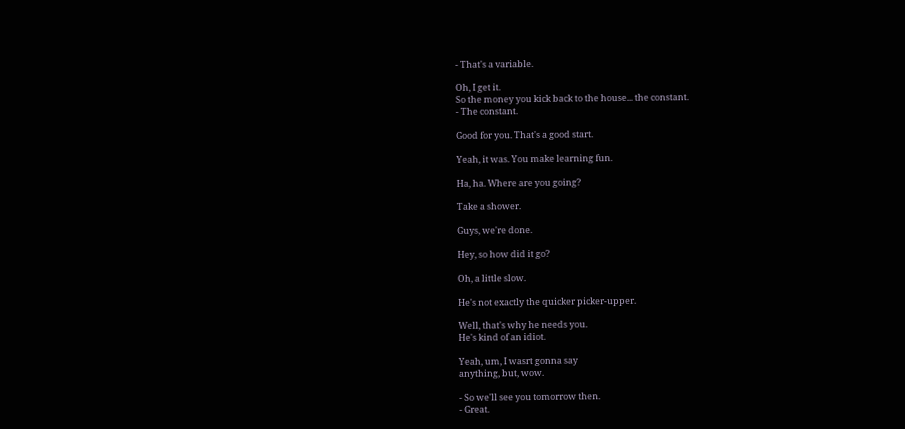- That's a variable.

Oh, I get it.
So the money you kick back to the house... the constant.
- The constant.

Good for you. That's a good start.

Yeah, it was. You make learning fun.

Ha, ha. Where are you going?

Take a shower.

Guys, we're done.

Hey, so how did it go?

Oh, a little slow.

He's not exactly the quicker picker-upper.

Well, that's why he needs you.
He's kind of an idiot.

Yeah, um, I wasrt gonna say
anything, but, wow.

- So we'll see you tomorrow then.
- Great.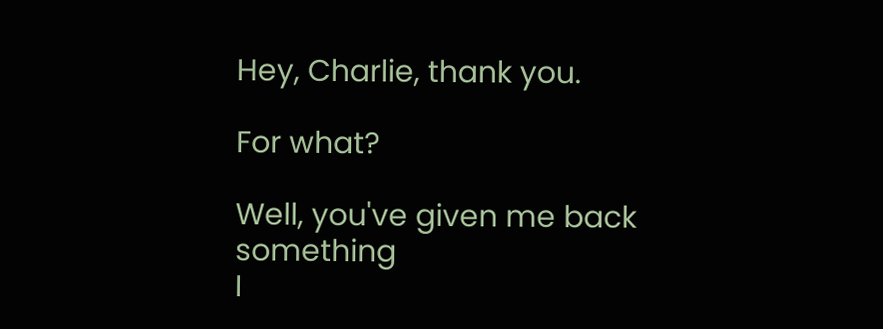Hey, Charlie, thank you.

For what?

Well, you've given me back something
I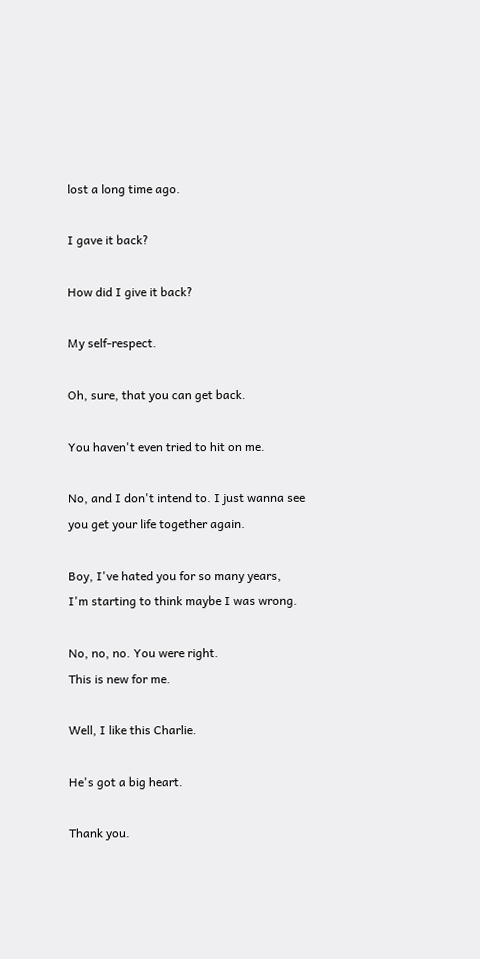lost a long time ago.

I gave it back?

How did I give it back?

My self-respect.

Oh, sure, that you can get back.

You haven't even tried to hit on me.

No, and I don't intend to. I just wanna see
you get your life together again.

Boy, I've hated you for so many years,
I'm starting to think maybe I was wrong.

No, no, no. You were right.
This is new for me.

Well, I like this Charlie.

He's got a big heart.

Thank you.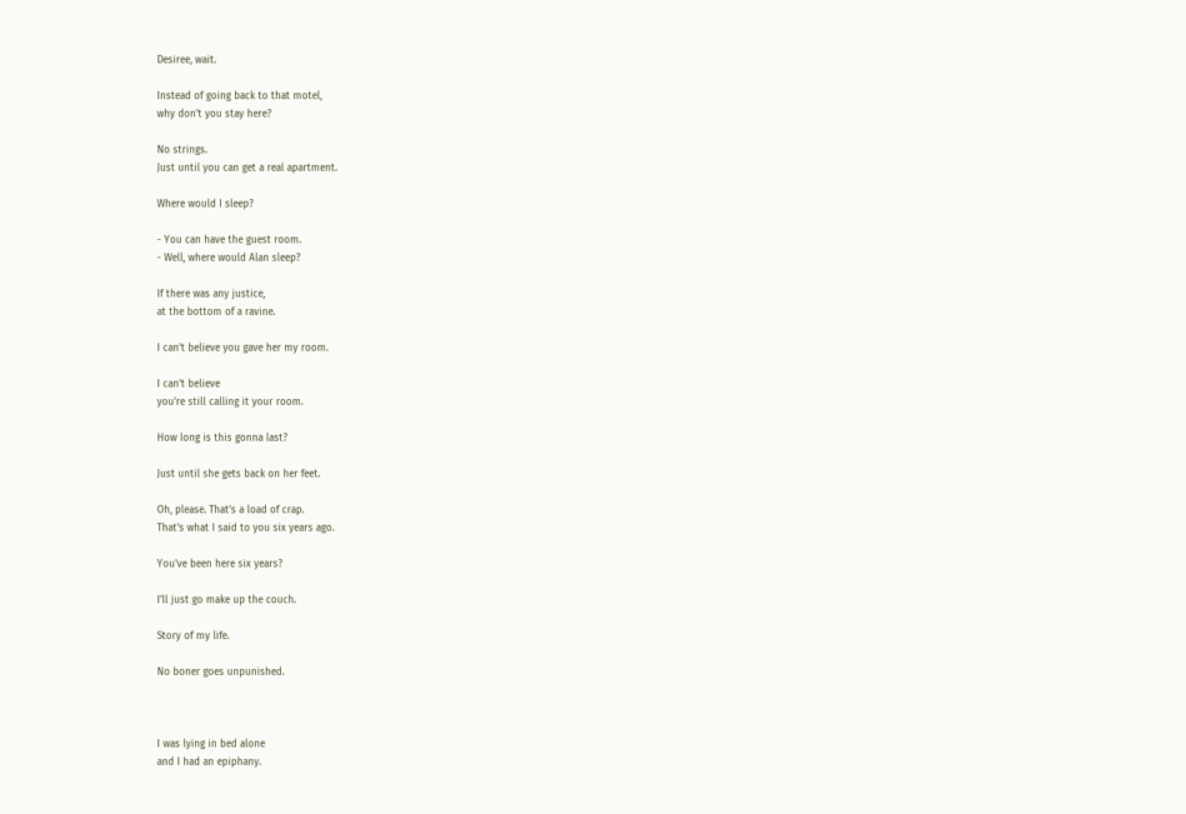Desiree, wait.

Instead of going back to that motel,
why don't you stay here?

No strings.
Just until you can get a real apartment.

Where would I sleep?

- You can have the guest room.
- Well, where would Alan sleep?

If there was any justice,
at the bottom of a ravine.

I can't believe you gave her my room.

I can't believe
you're still calling it your room.

How long is this gonna last?

Just until she gets back on her feet.

Oh, please. That's a load of crap.
That's what I said to you six years ago.

You've been here six years?

I'll just go make up the couch.

Story of my life.

No boner goes unpunished.



I was lying in bed alone
and I had an epiphany.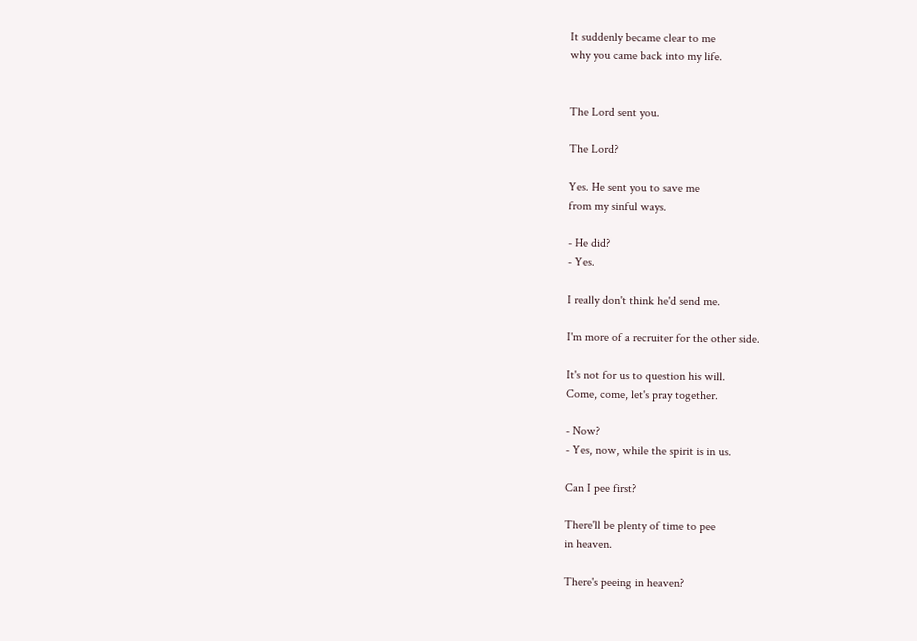It suddenly became clear to me
why you came back into my life.


The Lord sent you.

The Lord?

Yes. He sent you to save me
from my sinful ways.

- He did?
- Yes.

I really don't think he'd send me.

I'm more of a recruiter for the other side.

It's not for us to question his will.
Come, come, let's pray together.

- Now?
- Yes, now, while the spirit is in us.

Can I pee first?

There'll be plenty of time to pee
in heaven.

There's peeing in heaven?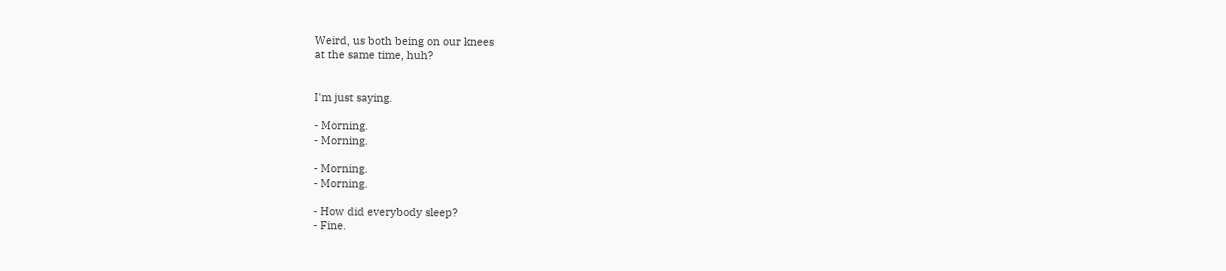Weird, us both being on our knees
at the same time, huh?


I'm just saying.

- Morning.
- Morning.

- Morning.
- Morning.

- How did everybody sleep?
- Fine.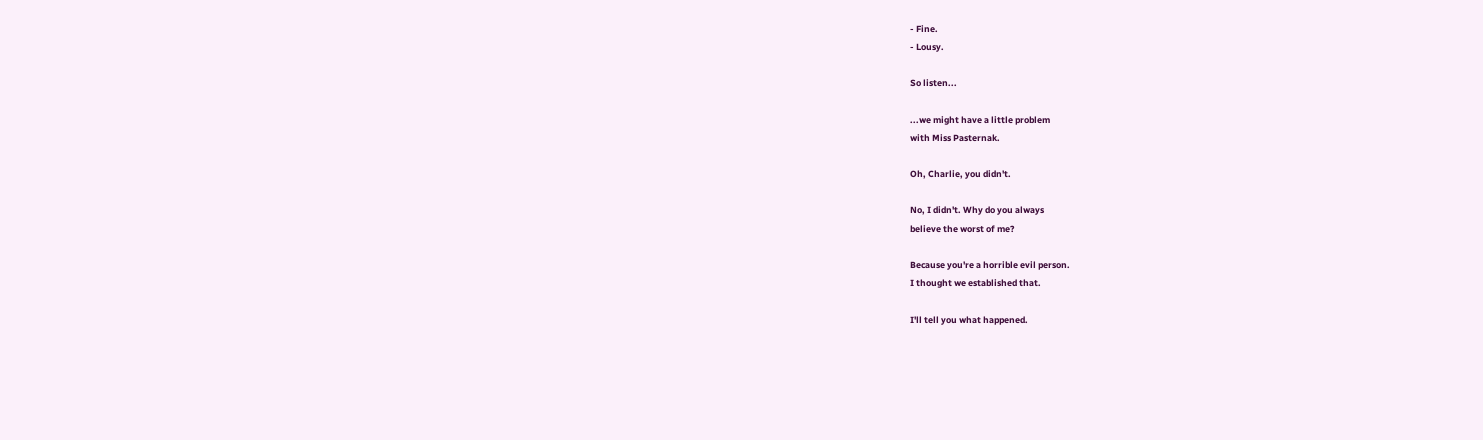- Fine.
- Lousy.

So listen...

...we might have a little problem
with Miss Pasternak.

Oh, Charlie, you didn't.

No, I didn't. Why do you always
believe the worst of me?

Because you're a horrible evil person.
I thought we established that.

I'll tell you what happened.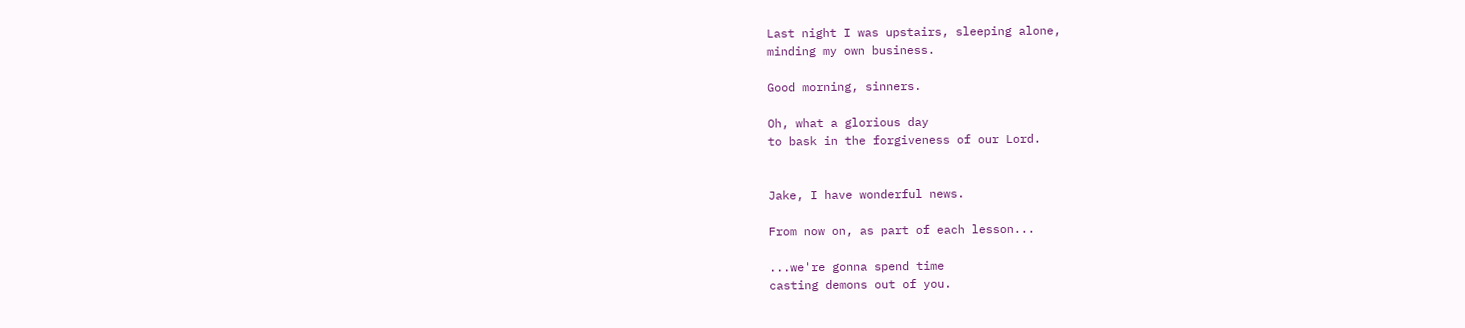Last night I was upstairs, sleeping alone,
minding my own business.

Good morning, sinners.

Oh, what a glorious day
to bask in the forgiveness of our Lord.


Jake, I have wonderful news.

From now on, as part of each lesson...

...we're gonna spend time
casting demons out of you.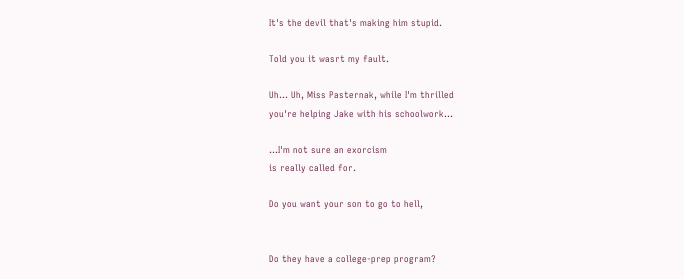It's the devil that's making him stupid.

Told you it wasrt my fault.

Uh... Uh, Miss Pasternak, while I'm thrilled
you're helping Jake with his schoolwork...

...I'm not sure an exorcism
is really called for.

Do you want your son to go to hell,


Do they have a college-prep program?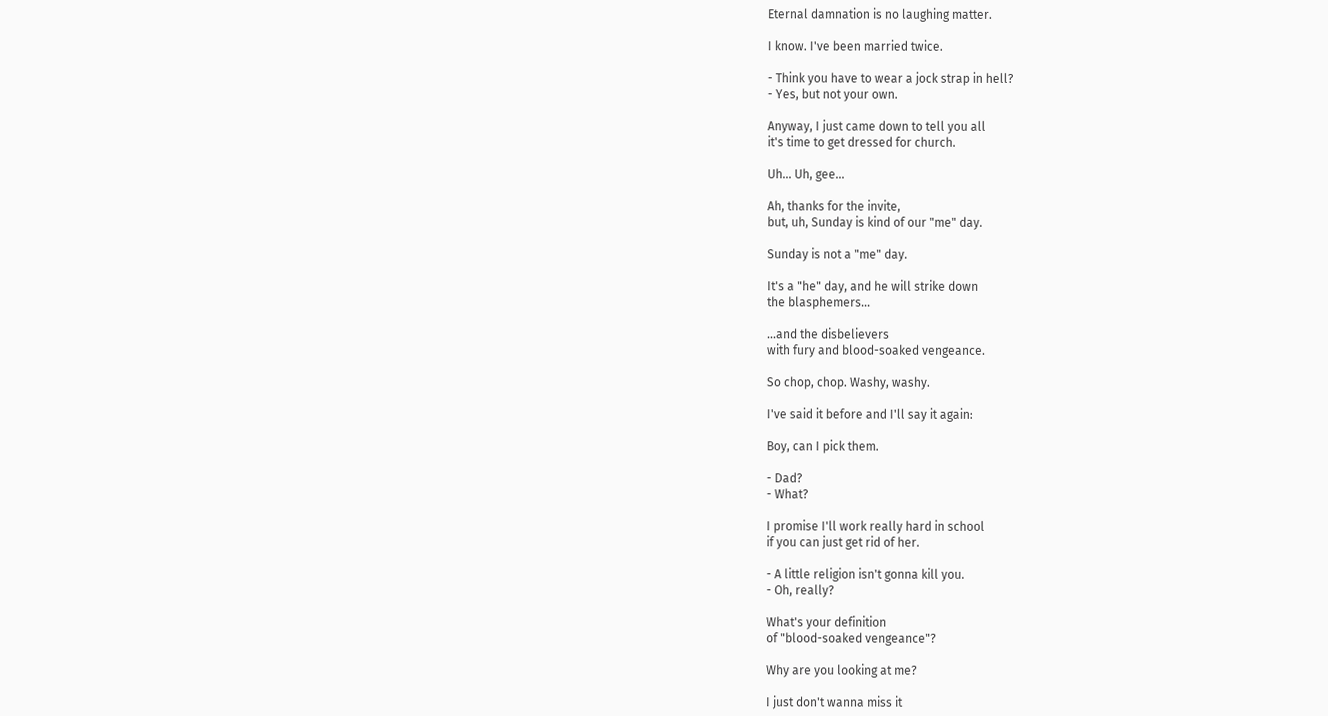Eternal damnation is no laughing matter.

I know. I've been married twice.

- Think you have to wear a jock strap in hell?
- Yes, but not your own.

Anyway, I just came down to tell you all
it's time to get dressed for church.

Uh... Uh, gee...

Ah, thanks for the invite,
but, uh, Sunday is kind of our "me" day.

Sunday is not a "me" day.

It's a "he" day, and he will strike down
the blasphemers...

...and the disbelievers
with fury and blood-soaked vengeance.

So chop, chop. Washy, washy.

I've said it before and I'll say it again:

Boy, can I pick them.

- Dad?
- What?

I promise I'll work really hard in school
if you can just get rid of her.

- A little religion isn't gonna kill you.
- Oh, really?

What's your definition
of "blood-soaked vengeance"?

Why are you looking at me?

I just don't wanna miss it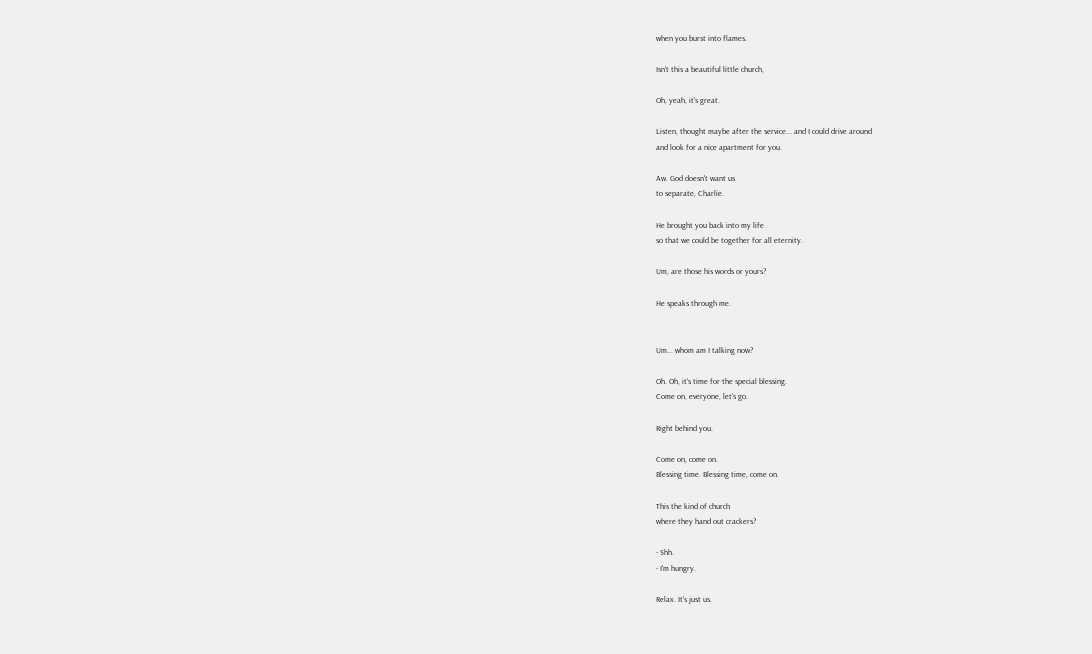when you burst into flames.

Isn't this a beautiful little church,

Oh, yeah, it's great.

Listen, thought maybe after the service... and I could drive around
and look for a nice apartment for you.

Aw. God doesn't want us
to separate, Charlie.

He brought you back into my life
so that we could be together for all eternity.

Um, are those his words or yours?

He speaks through me.


Um... whom am I talking now?

Oh. Oh, it's time for the special blessing.
Come on, everyone, let's go.

Right behind you.

Come on, come on.
Blessing time. Blessing time, come on.

This the kind of church
where they hand out crackers?

- Shh.
- I'm hungry.

Relax. It's just us.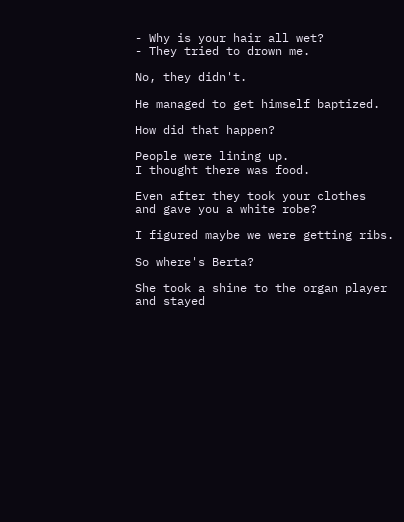- Why is your hair all wet?
- They tried to drown me.

No, they didn't.

He managed to get himself baptized.

How did that happen?

People were lining up.
I thought there was food.

Even after they took your clothes
and gave you a white robe?

I figured maybe we were getting ribs.

So where's Berta?

She took a shine to the organ player
and stayed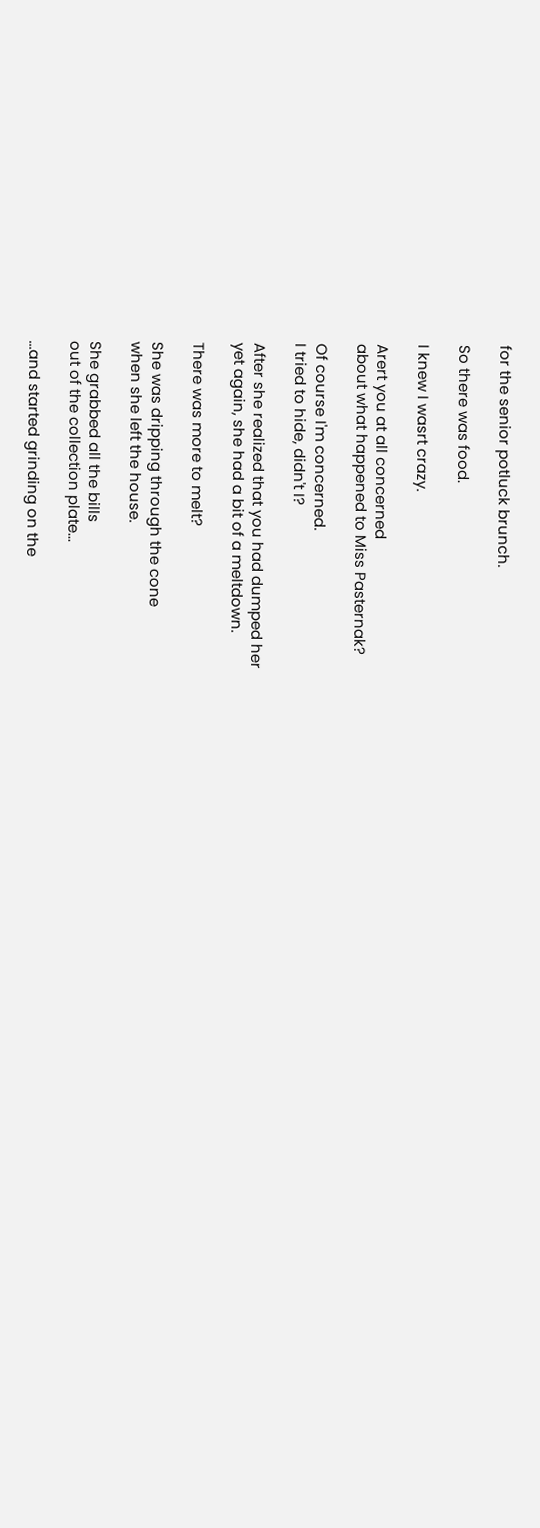for the senior potluck brunch.

So there was food.

I knew I wasrt crazy.

Arert you at all concerned
about what happened to Miss Pasternak?

Of course I'm concerned.
I tried to hide, didn't I?

After she realized that you had dumped her
yet again, she had a bit of a meltdown.

There was more to melt?

She was dripping through the cone
when she left the house.

She grabbed all the bills
out of the collection plate...

...and started grinding on the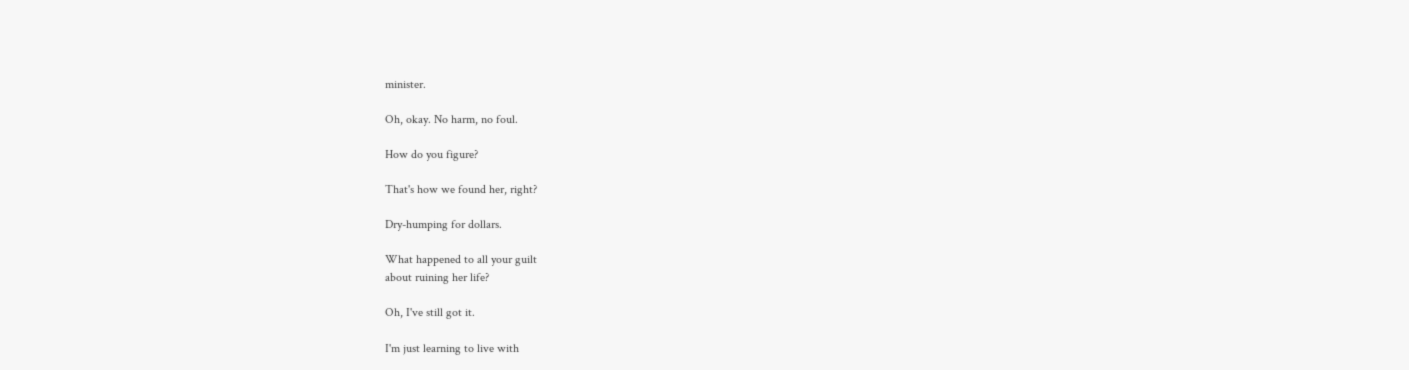minister.

Oh, okay. No harm, no foul.

How do you figure?

That's how we found her, right?

Dry-humping for dollars.

What happened to all your guilt
about ruining her life?

Oh, I've still got it.

I'm just learning to live with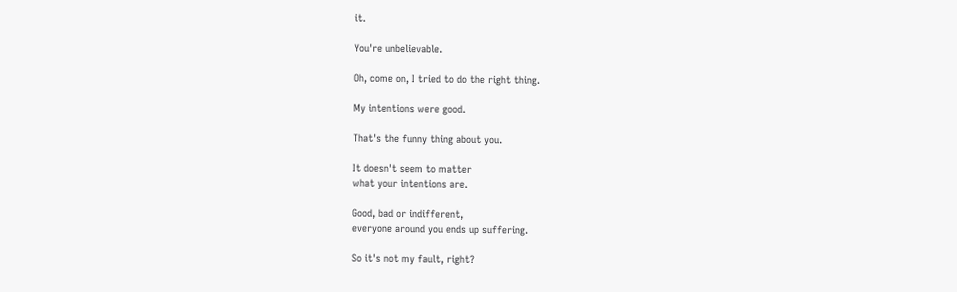it.

You're unbelievable.

Oh, come on, I tried to do the right thing.

My intentions were good.

That's the funny thing about you.

It doesn't seem to matter
what your intentions are.

Good, bad or indifferent,
everyone around you ends up suffering.

So it's not my fault, right?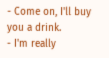- Come on, I'll buy you a drink.
- I'm really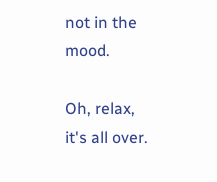not in the mood.

Oh, relax, it's all over.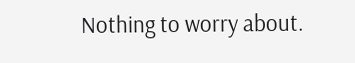Nothing to worry about.